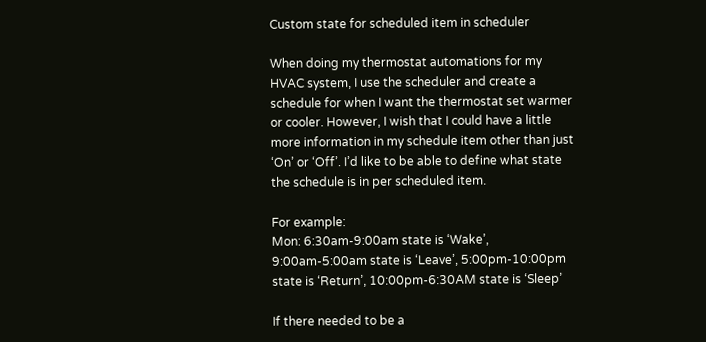Custom state for scheduled item in scheduler

When doing my thermostat automations for my HVAC system, I use the scheduler and create a schedule for when I want the thermostat set warmer or cooler. However, I wish that I could have a little more information in my schedule item other than just ‘On’ or ‘Off’. I’d like to be able to define what state the schedule is in per scheduled item.

For example:
Mon: 6:30am-9:00am state is ‘Wake’, 9:00am-5:00am state is ‘Leave’, 5:00pm-10:00pm state is ‘Return’, 10:00pm-6:30AM state is ‘Sleep’

If there needed to be a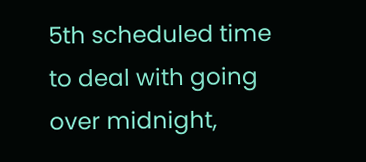5th scheduled time to deal with going over midnight,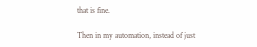that is fine.

Then in my automation, instead of just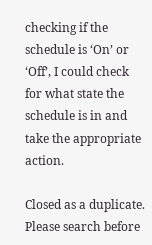checking if the schedule is ‘On’ or ‘Off’, I could check for what state the schedule is in and take the appropriate action.

Closed as a duplicate. Please search before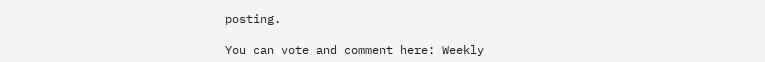posting.

You can vote and comment here: Weekly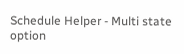Schedule Helper - Multi state option